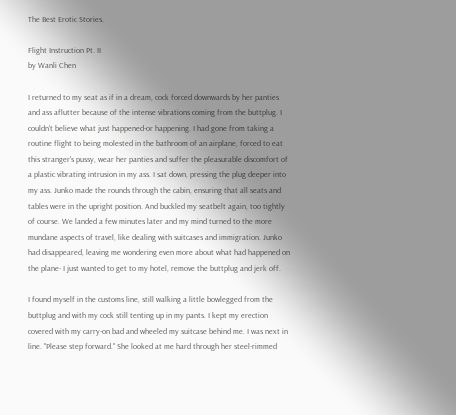The Best Erotic Stories.

Flight Instruction Pt. II
by Wanli Chen

I returned to my seat as if in a dream, cock forced downwards by her panties and ass aflutter because of the intense vibrations coming from the buttplug. I couldn't believe what just happened-or happening. I had gone from taking a routine flight to being molested in the bathroom of an airplane, forced to eat this stranger's pussy, wear her panties and suffer the pleasurable discomfort of a plastic vibrating intrusion in my ass. I sat down, pressing the plug deeper into my ass. Junko made the rounds through the cabin, ensuring that all seats and tables were in the upright position. And buckled my seatbelt again, too tightly of course. We landed a few minutes later and my mind turned to the more mundane aspects of travel, like dealing with suitcases and immigration. Junko had disappeared, leaving me wondering even more about what had happened on the plane- I just wanted to get to my hotel, remove the buttplug and jerk off.

I found myself in the customs line, still walking a little bowlegged from the buttplug and with my cock still tenting up in my pants. I kept my erection covered with my carry-on bad and wheeled my suitcase behind me. I was next in line. "Please step forward." She looked at me hard through her steel-rimmed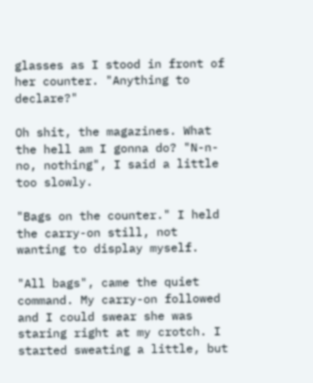glasses as I stood in front of her counter. "Anything to declare?"

Oh shit, the magazines. What the hell am I gonna do? "N-n-no, nothing", I said a little too slowly.

"Bags on the counter." I held the carry-on still, not wanting to display myself.

"All bags", came the quiet command. My carry-on followed and I could swear she was staring right at my crotch. I started sweating a little, but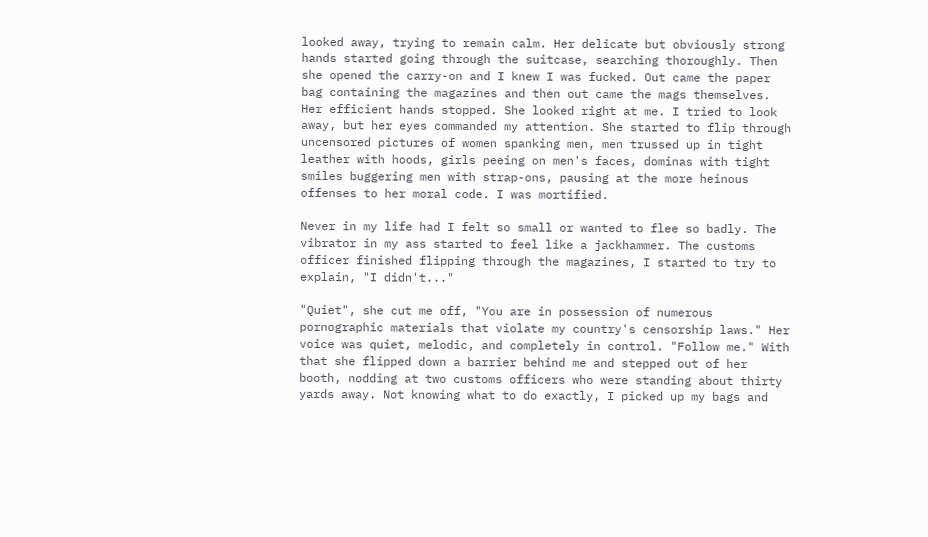looked away, trying to remain calm. Her delicate but obviously strong hands started going through the suitcase, searching thoroughly. Then she opened the carry-on and I knew I was fucked. Out came the paper bag containing the magazines and then out came the mags themselves. Her efficient hands stopped. She looked right at me. I tried to look away, but her eyes commanded my attention. She started to flip through uncensored pictures of women spanking men, men trussed up in tight leather with hoods, girls peeing on men's faces, dominas with tight smiles buggering men with strap-ons, pausing at the more heinous offenses to her moral code. I was mortified.

Never in my life had I felt so small or wanted to flee so badly. The vibrator in my ass started to feel like a jackhammer. The customs officer finished flipping through the magazines, I started to try to explain, "I didn't..."

"Quiet", she cut me off, "You are in possession of numerous pornographic materials that violate my country's censorship laws." Her voice was quiet, melodic, and completely in control. "Follow me." With that she flipped down a barrier behind me and stepped out of her booth, nodding at two customs officers who were standing about thirty yards away. Not knowing what to do exactly, I picked up my bags and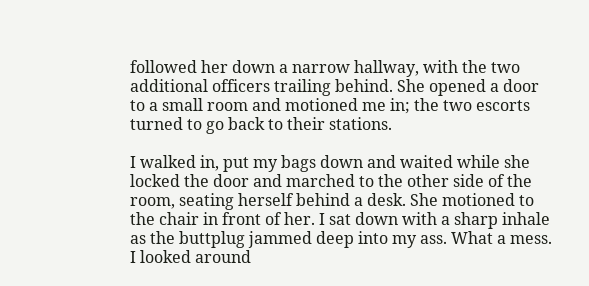followed her down a narrow hallway, with the two additional officers trailing behind. She opened a door to a small room and motioned me in; the two escorts turned to go back to their stations.

I walked in, put my bags down and waited while she locked the door and marched to the other side of the room, seating herself behind a desk. She motioned to the chair in front of her. I sat down with a sharp inhale as the buttplug jammed deep into my ass. What a mess. I looked around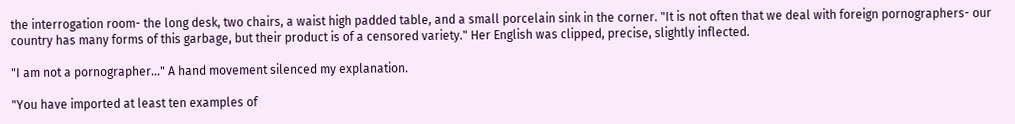the interrogation room- the long desk, two chairs, a waist high padded table, and a small porcelain sink in the corner. "It is not often that we deal with foreign pornographers- our country has many forms of this garbage, but their product is of a censored variety." Her English was clipped, precise, slightly inflected.

"I am not a pornographer..." A hand movement silenced my explanation.

"You have imported at least ten examples of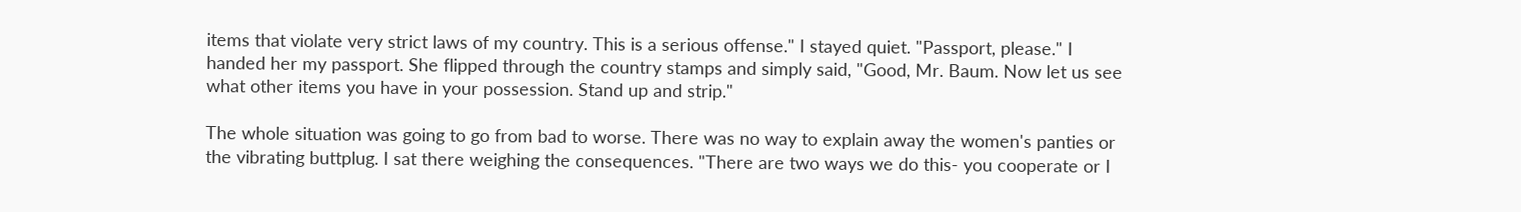items that violate very strict laws of my country. This is a serious offense." I stayed quiet. "Passport, please." I handed her my passport. She flipped through the country stamps and simply said, "Good, Mr. Baum. Now let us see what other items you have in your possession. Stand up and strip."

The whole situation was going to go from bad to worse. There was no way to explain away the women's panties or the vibrating buttplug. I sat there weighing the consequences. "There are two ways we do this- you cooperate or I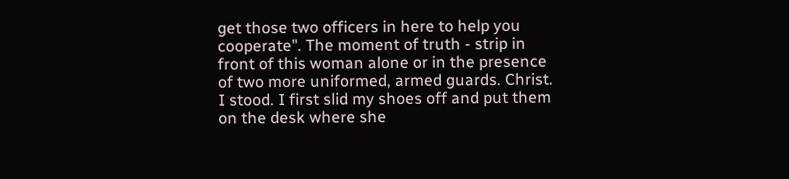get those two officers in here to help you cooperate". The moment of truth - strip in front of this woman alone or in the presence of two more uniformed, armed guards. Christ. I stood. I first slid my shoes off and put them on the desk where she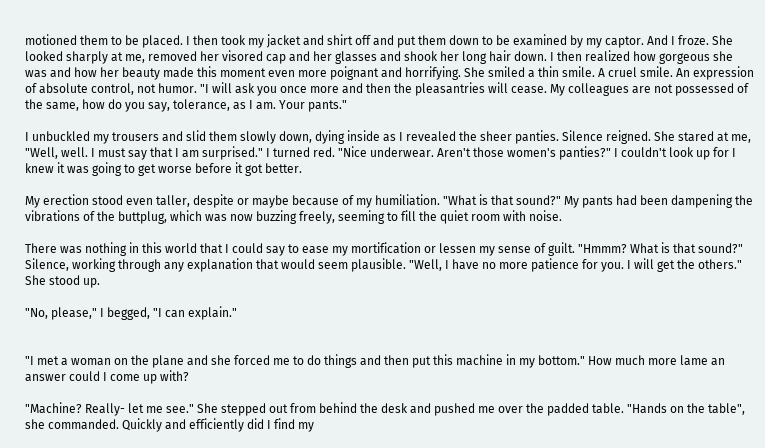motioned them to be placed. I then took my jacket and shirt off and put them down to be examined by my captor. And I froze. She looked sharply at me, removed her visored cap and her glasses and shook her long hair down. I then realized how gorgeous she was and how her beauty made this moment even more poignant and horrifying. She smiled a thin smile. A cruel smile. An expression of absolute control, not humor. "I will ask you once more and then the pleasantries will cease. My colleagues are not possessed of the same, how do you say, tolerance, as I am. Your pants."

I unbuckled my trousers and slid them slowly down, dying inside as I revealed the sheer panties. Silence reigned. She stared at me, "Well, well. I must say that I am surprised." I turned red. "Nice underwear. Aren't those women's panties?" I couldn't look up for I knew it was going to get worse before it got better.

My erection stood even taller, despite or maybe because of my humiliation. "What is that sound?" My pants had been dampening the vibrations of the buttplug, which was now buzzing freely, seeming to fill the quiet room with noise.

There was nothing in this world that I could say to ease my mortification or lessen my sense of guilt. "Hmmm? What is that sound?" Silence, working through any explanation that would seem plausible. "Well, I have no more patience for you. I will get the others." She stood up.

"No, please," I begged, "I can explain."


"I met a woman on the plane and she forced me to do things and then put this machine in my bottom." How much more lame an answer could I come up with?

"Machine? Really- let me see." She stepped out from behind the desk and pushed me over the padded table. "Hands on the table", she commanded. Quickly and efficiently did I find my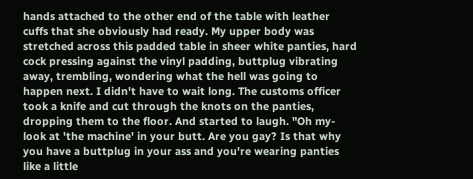hands attached to the other end of the table with leather cuffs that she obviously had ready. My upper body was stretched across this padded table in sheer white panties, hard cock pressing against the vinyl padding, buttplug vibrating away, trembling, wondering what the hell was going to happen next. I didn't have to wait long. The customs officer took a knife and cut through the knots on the panties, dropping them to the floor. And started to laugh. "Oh my- look at 'the machine' in your butt. Are you gay? Is that why you have a buttplug in your ass and you're wearing panties like a little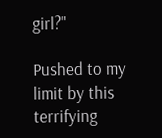girl?"

Pushed to my limit by this terrifying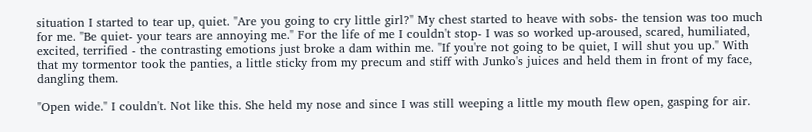situation I started to tear up, quiet. "Are you going to cry little girl?" My chest started to heave with sobs- the tension was too much for me. "Be quiet- your tears are annoying me." For the life of me I couldn't stop- I was so worked up-aroused, scared, humiliated, excited, terrified - the contrasting emotions just broke a dam within me. "If you're not going to be quiet, I will shut you up." With that my tormentor took the panties, a little sticky from my precum and stiff with Junko's juices and held them in front of my face, dangling them.

"Open wide." I couldn't. Not like this. She held my nose and since I was still weeping a little my mouth flew open, gasping for air.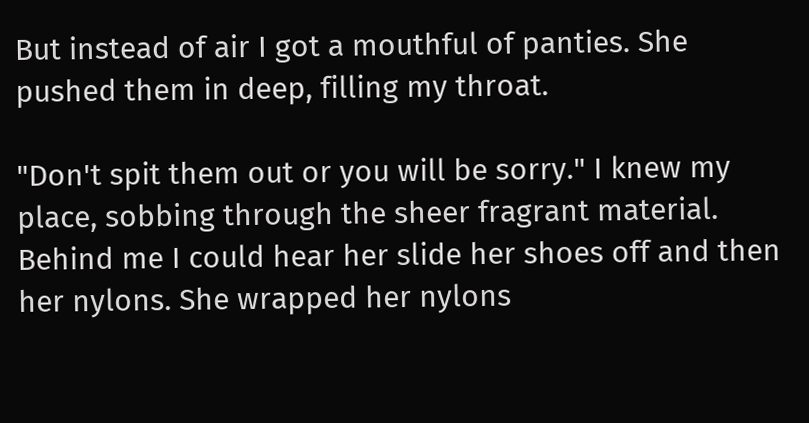But instead of air I got a mouthful of panties. She pushed them in deep, filling my throat.

"Don't spit them out or you will be sorry." I knew my place, sobbing through the sheer fragrant material. Behind me I could hear her slide her shoes off and then her nylons. She wrapped her nylons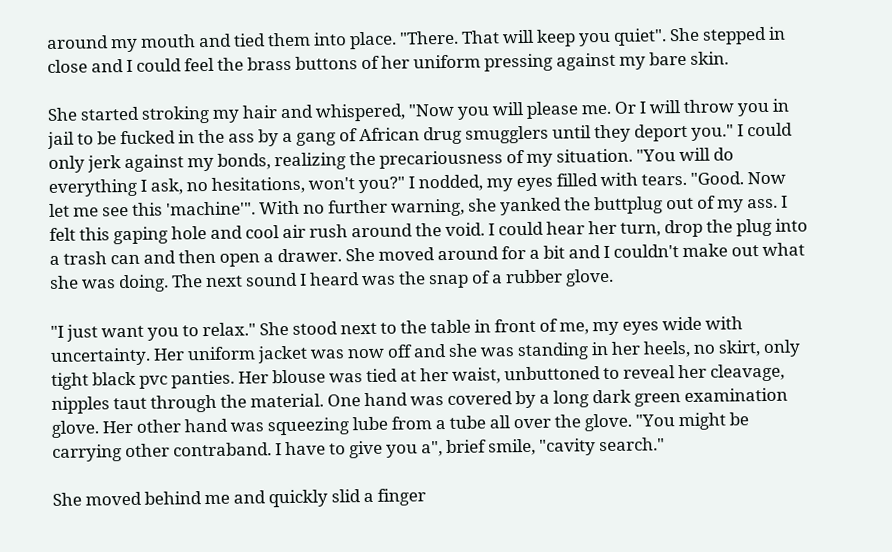around my mouth and tied them into place. "There. That will keep you quiet". She stepped in close and I could feel the brass buttons of her uniform pressing against my bare skin.

She started stroking my hair and whispered, "Now you will please me. Or I will throw you in jail to be fucked in the ass by a gang of African drug smugglers until they deport you." I could only jerk against my bonds, realizing the precariousness of my situation. "You will do everything I ask, no hesitations, won't you?" I nodded, my eyes filled with tears. "Good. Now let me see this 'machine'". With no further warning, she yanked the buttplug out of my ass. I felt this gaping hole and cool air rush around the void. I could hear her turn, drop the plug into a trash can and then open a drawer. She moved around for a bit and I couldn't make out what she was doing. The next sound I heard was the snap of a rubber glove.

"I just want you to relax." She stood next to the table in front of me, my eyes wide with uncertainty. Her uniform jacket was now off and she was standing in her heels, no skirt, only tight black pvc panties. Her blouse was tied at her waist, unbuttoned to reveal her cleavage, nipples taut through the material. One hand was covered by a long dark green examination glove. Her other hand was squeezing lube from a tube all over the glove. "You might be carrying other contraband. I have to give you a", brief smile, "cavity search."

She moved behind me and quickly slid a finger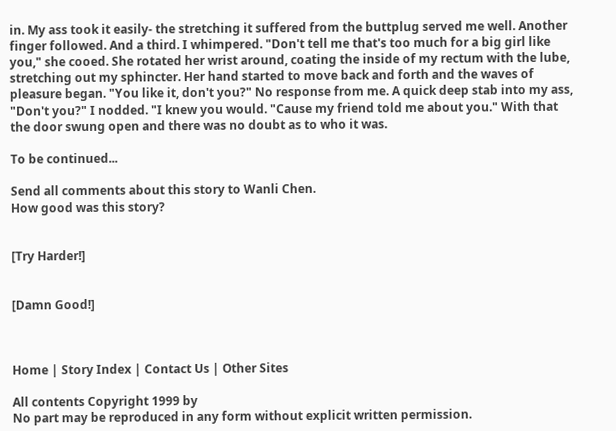in. My ass took it easily- the stretching it suffered from the buttplug served me well. Another finger followed. And a third. I whimpered. "Don't tell me that's too much for a big girl like you," she cooed. She rotated her wrist around, coating the inside of my rectum with the lube, stretching out my sphincter. Her hand started to move back and forth and the waves of pleasure began. "You like it, don't you?" No response from me. A quick deep stab into my ass, "Don't you?" I nodded. "I knew you would. "Cause my friend told me about you." With that the door swung open and there was no doubt as to who it was.

To be continued...

Send all comments about this story to Wanli Chen.
How good was this story?


[Try Harder!]


[Damn Good!]



Home | Story Index | Contact Us | Other Sites

All contents Copyright 1999 by
No part may be reproduced in any form without explicit written permission.